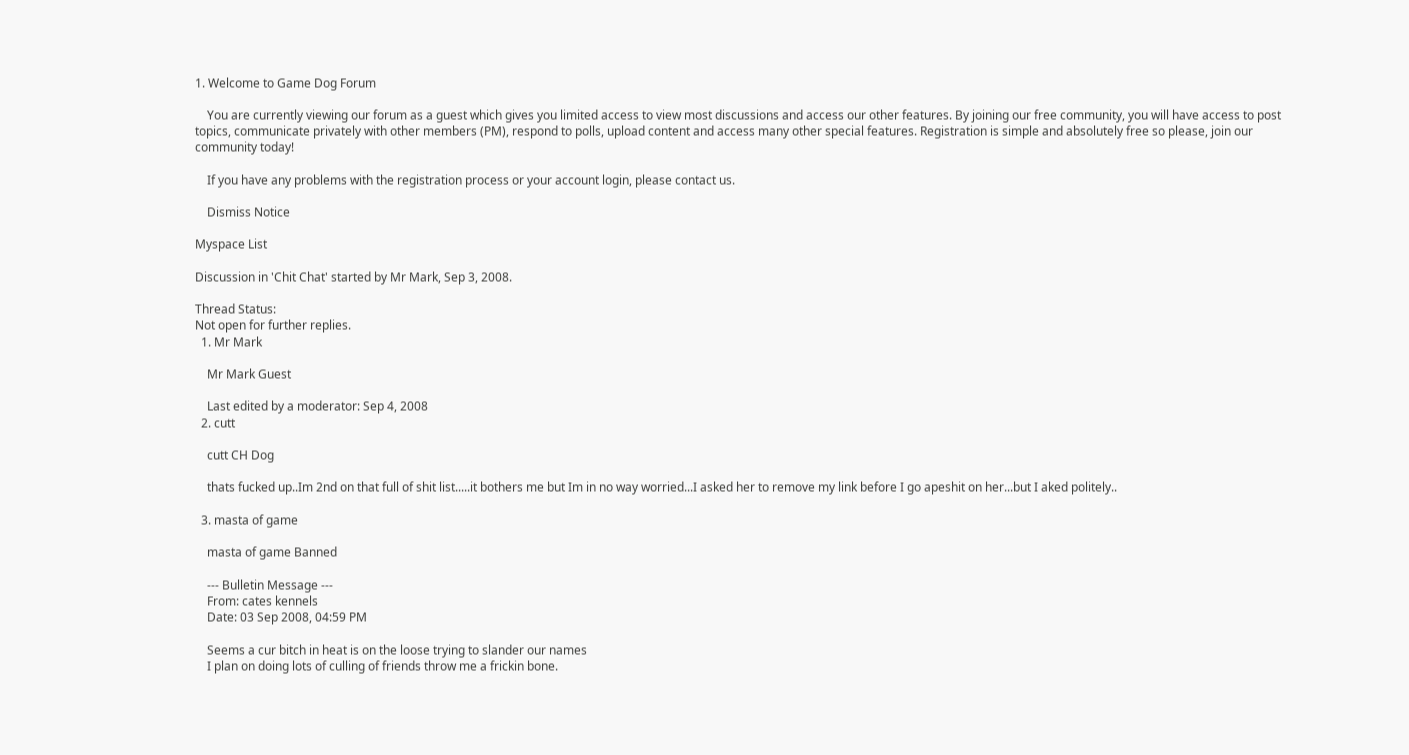1. Welcome to Game Dog Forum

    You are currently viewing our forum as a guest which gives you limited access to view most discussions and access our other features. By joining our free community, you will have access to post topics, communicate privately with other members (PM), respond to polls, upload content and access many other special features. Registration is simple and absolutely free so please, join our community today!

    If you have any problems with the registration process or your account login, please contact us.

    Dismiss Notice

Myspace List

Discussion in 'Chit Chat' started by Mr Mark, Sep 3, 2008.

Thread Status:
Not open for further replies.
  1. Mr Mark

    Mr Mark Guest

    Last edited by a moderator: Sep 4, 2008
  2. cutt

    cutt CH Dog

    thats fucked up..Im 2nd on that full of shit list.....it bothers me but Im in no way worried...I asked her to remove my link before I go apeshit on her...but I aked politely..

  3. masta of game

    masta of game Banned

    --- Bulletin Message ---
    From: cates kennels
    Date: 03 Sep 2008, 04:59 PM

    Seems a cur bitch in heat is on the loose trying to slander our names
    I plan on doing lots of culling of friends throw me a frickin bone.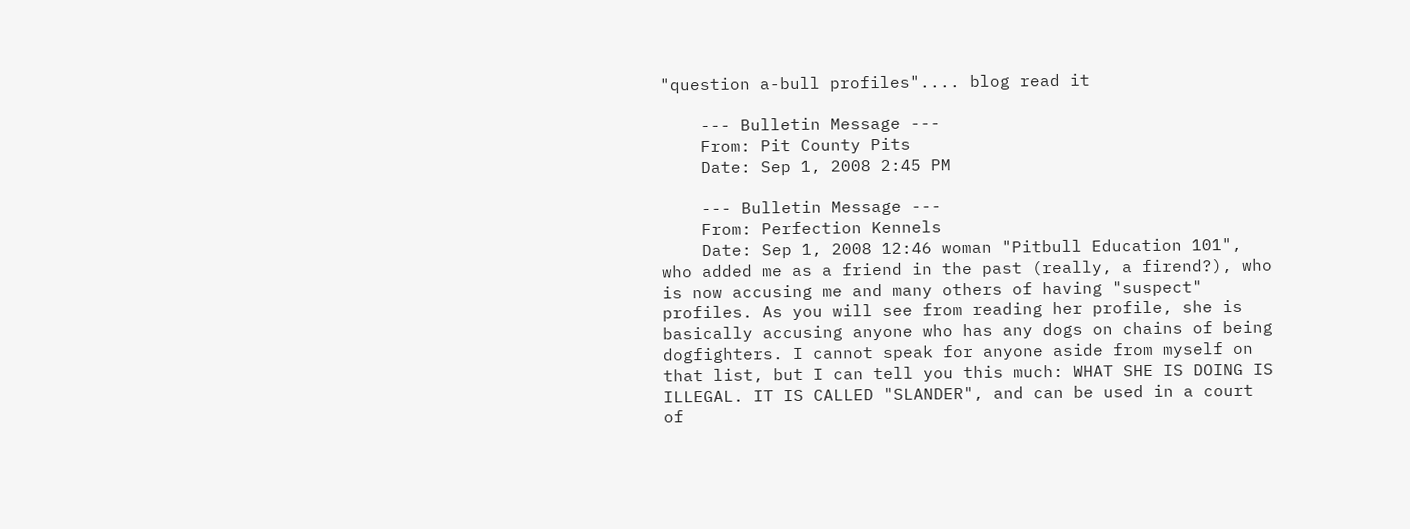"question a-bull profiles".... blog read it

    --- Bulletin Message ---
    From: Pit County Pits
    Date: Sep 1, 2008 2:45 PM

    --- Bulletin Message ---
    From: Perfection Kennels
    Date: Sep 1, 2008 12:46 woman "Pitbull Education 101", who added me as a friend in the past (really, a firend?), who is now accusing me and many others of having "suspect" profiles. As you will see from reading her profile, she is basically accusing anyone who has any dogs on chains of being dogfighters. I cannot speak for anyone aside from myself on that list, but I can tell you this much: WHAT SHE IS DOING IS ILLEGAL. IT IS CALLED "SLANDER", and can be used in a court of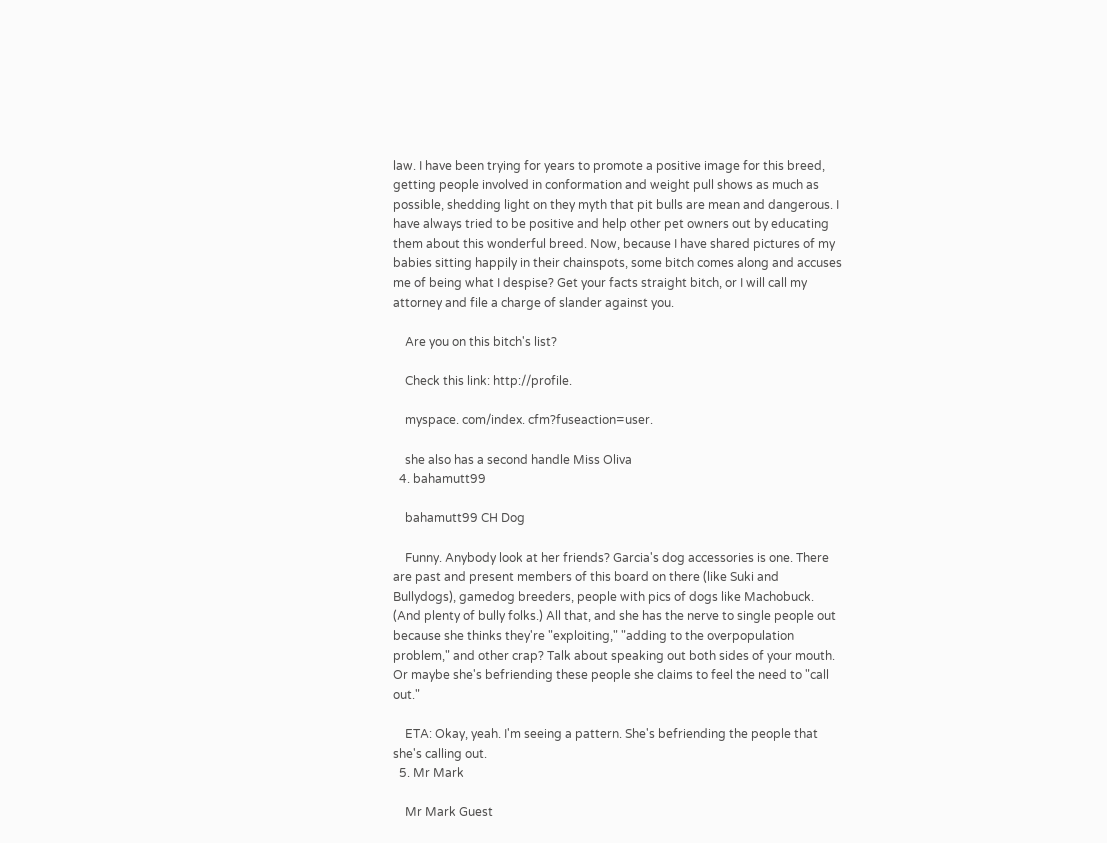law. I have been trying for years to promote a positive image for this breed, getting people involved in conformation and weight pull shows as much as possible, shedding light on they myth that pit bulls are mean and dangerous. I have always tried to be positive and help other pet owners out by educating them about this wonderful breed. Now, because I have shared pictures of my babies sitting happily in their chainspots, some bitch comes along and accuses me of being what I despise? Get your facts straight bitch, or I will call my attorney and file a charge of slander against you.

    Are you on this bitch's list?

    Check this link: http://profile.

    myspace. com/index. cfm?fuseaction=user.

    she also has a second handle Miss Oliva
  4. bahamutt99

    bahamutt99 CH Dog

    Funny. Anybody look at her friends? Garcia's dog accessories is one. There are past and present members of this board on there (like Suki and Bullydogs), gamedog breeders, people with pics of dogs like Machobuck. (And plenty of bully folks.) All that, and she has the nerve to single people out because she thinks they're "exploiting," "adding to the overpopulation problem," and other crap? Talk about speaking out both sides of your mouth. Or maybe she's befriending these people she claims to feel the need to "call out."

    ETA: Okay, yeah. I'm seeing a pattern. She's befriending the people that she's calling out.
  5. Mr Mark

    Mr Mark Guest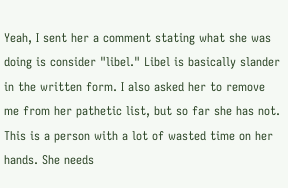Yeah, I sent her a comment stating what she was doing is consider "libel." Libel is basically slander in the written form. I also asked her to remove me from her pathetic list, but so far she has not. This is a person with a lot of wasted time on her hands. She needs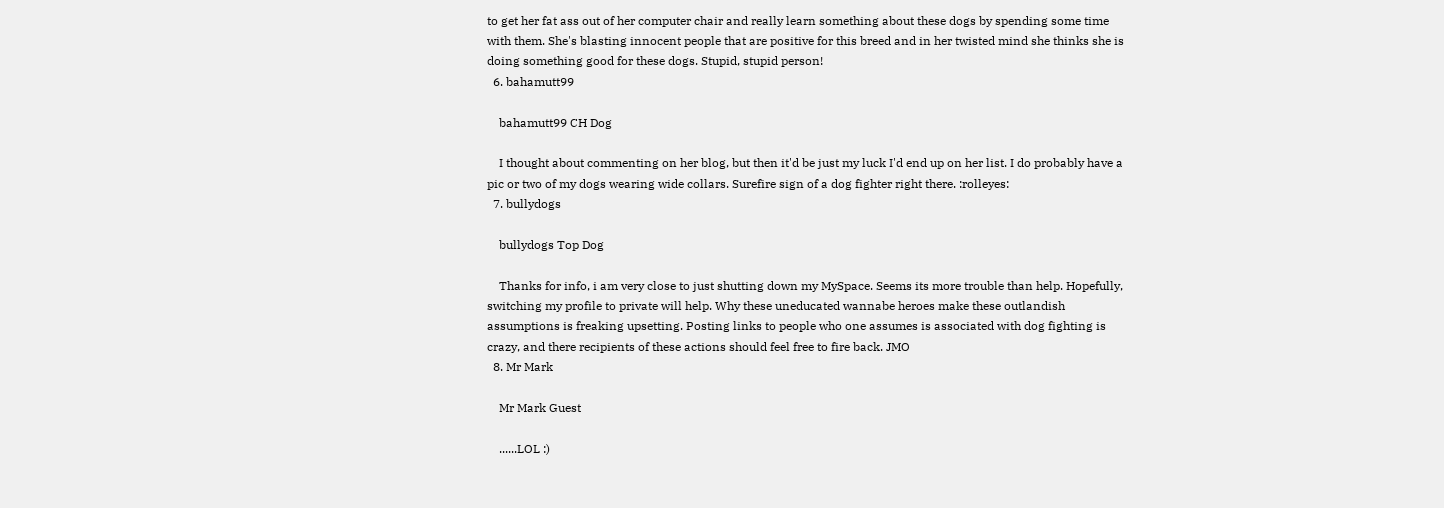to get her fat ass out of her computer chair and really learn something about these dogs by spending some time with them. She's blasting innocent people that are positive for this breed and in her twisted mind she thinks she is doing something good for these dogs. Stupid, stupid person!
  6. bahamutt99

    bahamutt99 CH Dog

    I thought about commenting on her blog, but then it'd be just my luck I'd end up on her list. I do probably have a pic or two of my dogs wearing wide collars. Surefire sign of a dog fighter right there. :rolleyes:
  7. bullydogs

    bullydogs Top Dog

    Thanks for info, i am very close to just shutting down my MySpace. Seems its more trouble than help. Hopefully, switching my profile to private will help. Why these uneducated wannabe heroes make these outlandish assumptions is freaking upsetting. Posting links to people who one assumes is associated with dog fighting is crazy, and there recipients of these actions should feel free to fire back. JMO
  8. Mr Mark

    Mr Mark Guest

    ......LOL :)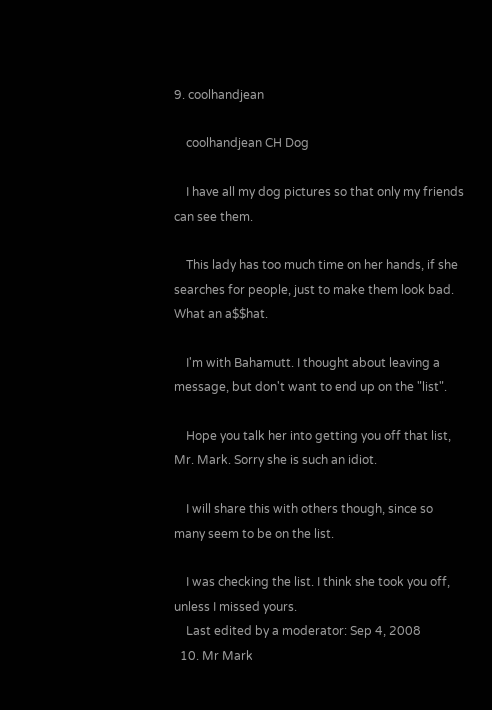9. coolhandjean

    coolhandjean CH Dog

    I have all my dog pictures so that only my friends can see them.

    This lady has too much time on her hands, if she searches for people, just to make them look bad. What an a$$hat.

    I'm with Bahamutt. I thought about leaving a message, but don't want to end up on the "list".

    Hope you talk her into getting you off that list, Mr. Mark. Sorry she is such an idiot.

    I will share this with others though, since so many seem to be on the list.

    I was checking the list. I think she took you off, unless I missed yours.
    Last edited by a moderator: Sep 4, 2008
  10. Mr Mark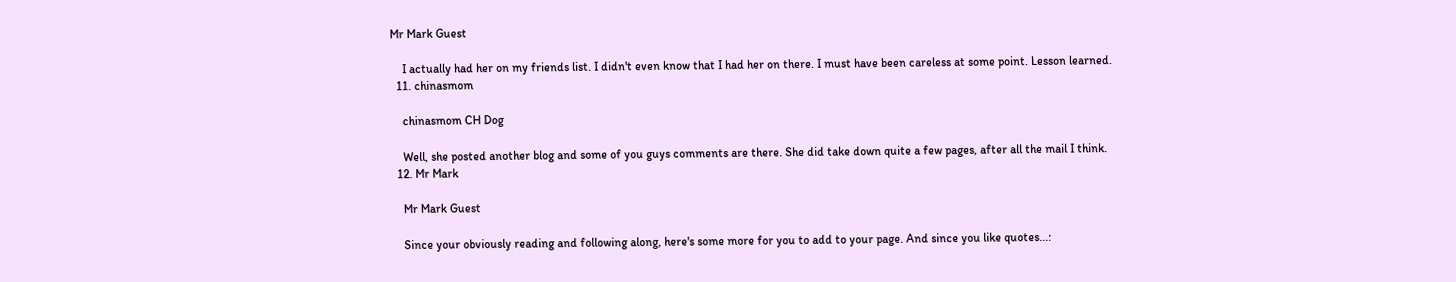Mr Mark Guest

    I actually had her on my friends list. I didn't even know that I had her on there. I must have been careless at some point. Lesson learned.
  11. chinasmom

    chinasmom CH Dog

    Well, she posted another blog and some of you guys comments are there. She did take down quite a few pages, after all the mail I think.
  12. Mr Mark

    Mr Mark Guest

    Since your obviously reading and following along, here's some more for you to add to your page. And since you like quotes...: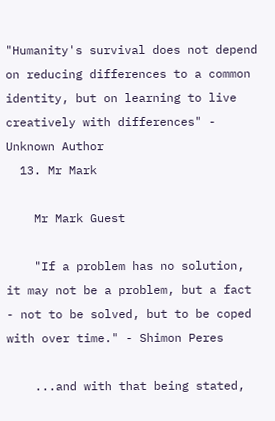"Humanity's survival does not depend on reducing differences to a common identity, but on learning to live creatively with differences" - Unknown Author
  13. Mr Mark

    Mr Mark Guest

    "If a problem has no solution, it may not be a problem, but a fact - not to be solved, but to be coped with over time." - Shimon Peres

    ...and with that being stated,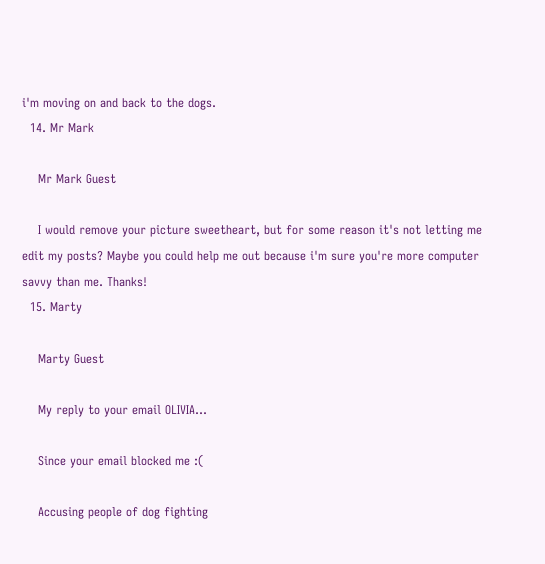i'm moving on and back to the dogs.
  14. Mr Mark

    Mr Mark Guest

    I would remove your picture sweetheart, but for some reason it's not letting me edit my posts? Maybe you could help me out because i'm sure you're more computer savvy than me. Thanks!
  15. Marty

    Marty Guest

    My reply to your email OLIVIA...

    Since your email blocked me :(

    Accusing people of dog fighting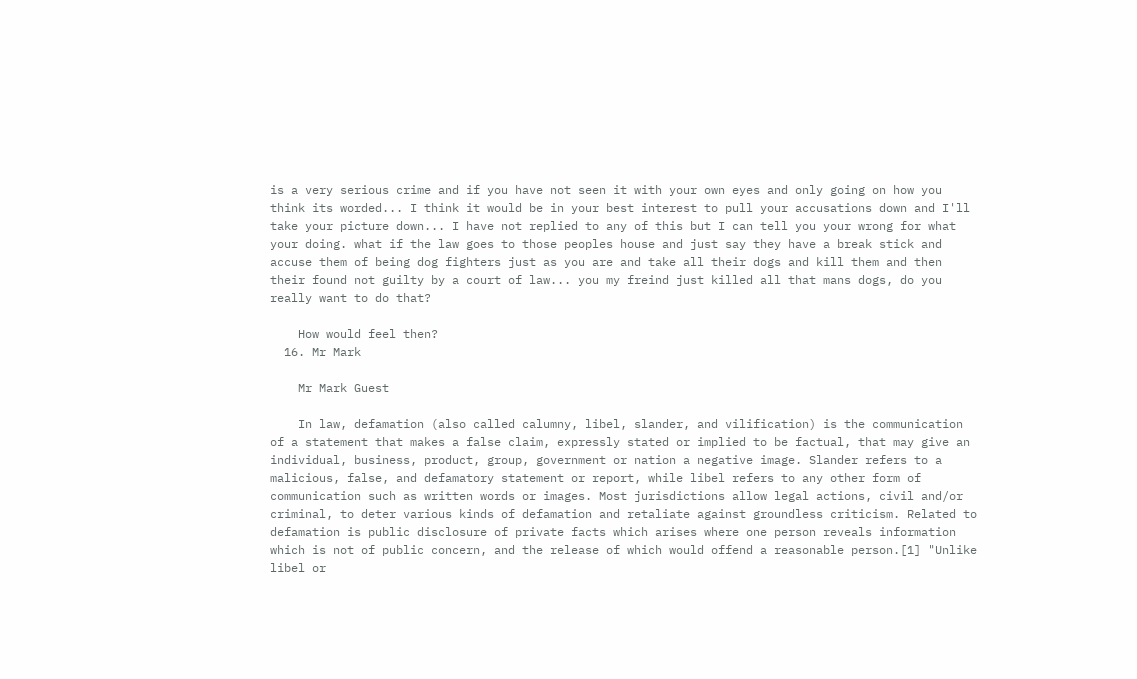is a very serious crime and if you have not seen it with your own eyes and only going on how you think its worded... I think it would be in your best interest to pull your accusations down and I'll take your picture down... I have not replied to any of this but I can tell you your wrong for what your doing. what if the law goes to those peoples house and just say they have a break stick and accuse them of being dog fighters just as you are and take all their dogs and kill them and then their found not guilty by a court of law... you my freind just killed all that mans dogs, do you really want to do that?

    How would feel then?
  16. Mr Mark

    Mr Mark Guest

    In law, defamation (also called calumny, libel, slander, and vilification) is the communication of a statement that makes a false claim, expressly stated or implied to be factual, that may give an individual, business, product, group, government or nation a negative image. Slander refers to a malicious, false, and defamatory statement or report, while libel refers to any other form of communication such as written words or images. Most jurisdictions allow legal actions, civil and/or criminal, to deter various kinds of defamation and retaliate against groundless criticism. Related to defamation is public disclosure of private facts which arises where one person reveals information which is not of public concern, and the release of which would offend a reasonable person.[1] "Unlike libel or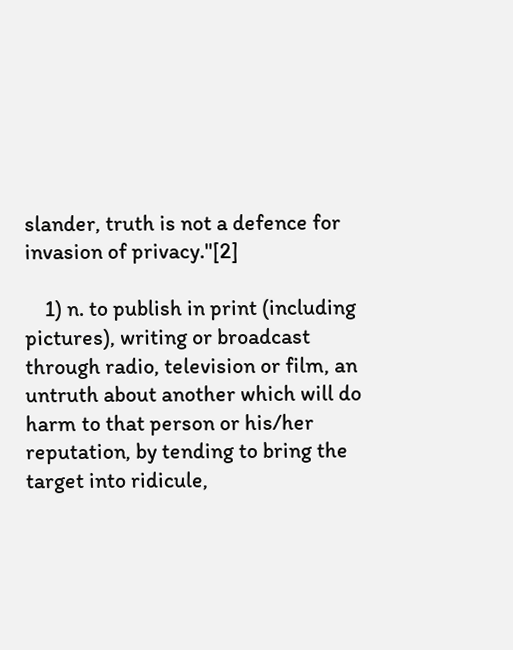slander, truth is not a defence for invasion of privacy."[2]

    1) n. to publish in print (including pictures), writing or broadcast through radio, television or film, an untruth about another which will do harm to that person or his/her reputation, by tending to bring the target into ridicule,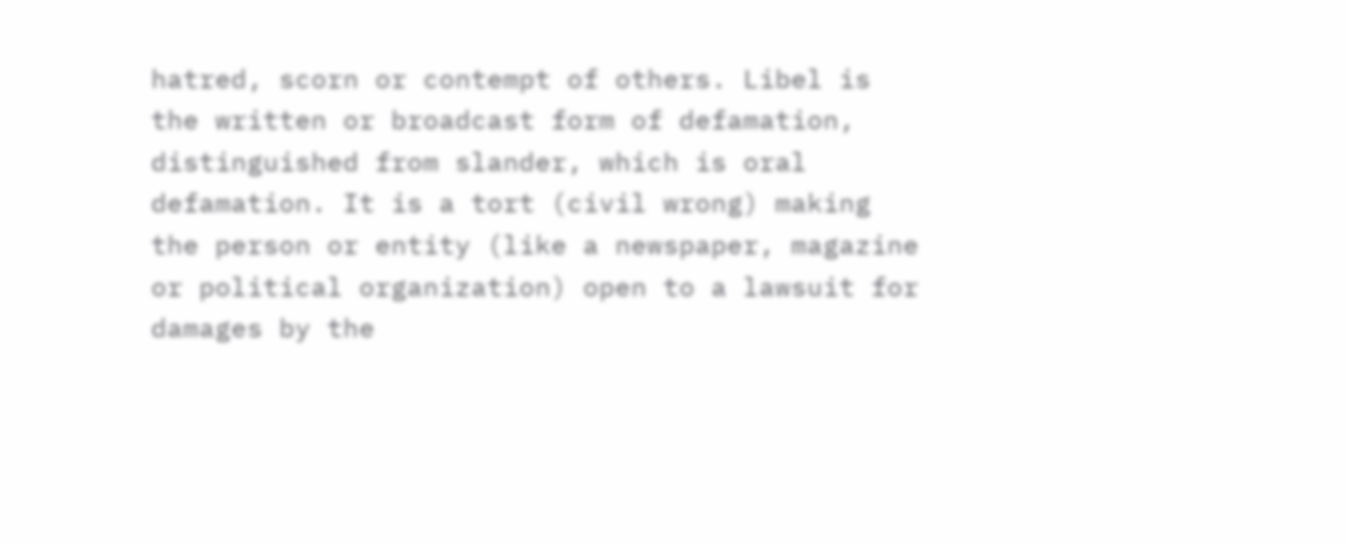hatred, scorn or contempt of others. Libel is the written or broadcast form of defamation, distinguished from slander, which is oral defamation. It is a tort (civil wrong) making the person or entity (like a newspaper, magazine or political organization) open to a lawsuit for damages by the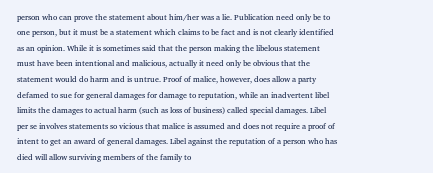person who can prove the statement about him/her was a lie. Publication need only be to one person, but it must be a statement which claims to be fact and is not clearly identified as an opinion. While it is sometimes said that the person making the libelous statement must have been intentional and malicious, actually it need only be obvious that the statement would do harm and is untrue. Proof of malice, however, does allow a party defamed to sue for general damages for damage to reputation, while an inadvertent libel limits the damages to actual harm (such as loss of business) called special damages. Libel per se involves statements so vicious that malice is assumed and does not require a proof of intent to get an award of general damages. Libel against the reputation of a person who has died will allow surviving members of the family to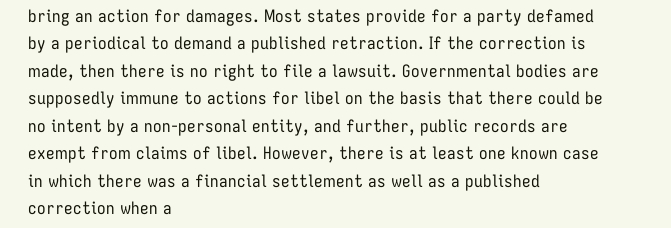bring an action for damages. Most states provide for a party defamed by a periodical to demand a published retraction. If the correction is made, then there is no right to file a lawsuit. Governmental bodies are supposedly immune to actions for libel on the basis that there could be no intent by a non-personal entity, and further, public records are exempt from claims of libel. However, there is at least one known case in which there was a financial settlement as well as a published correction when a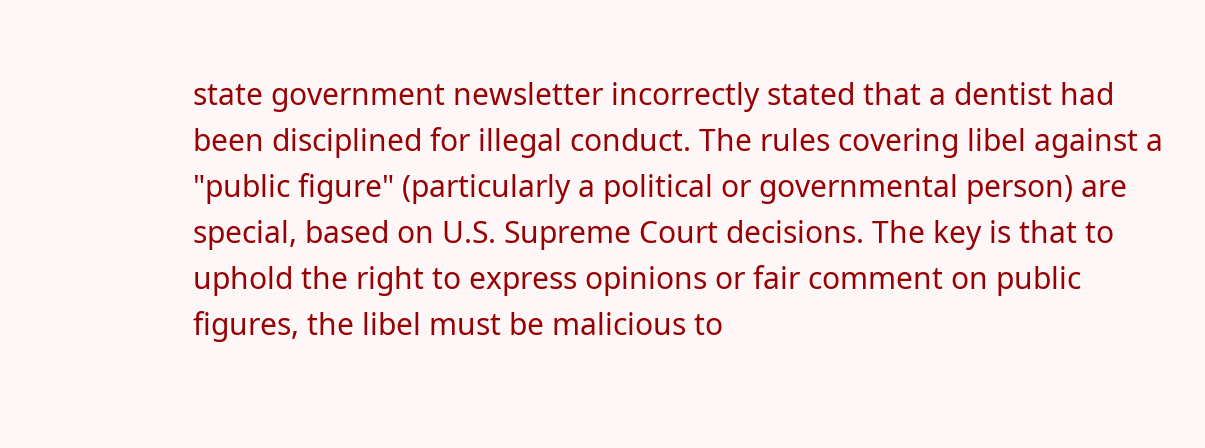state government newsletter incorrectly stated that a dentist had been disciplined for illegal conduct. The rules covering libel against a "public figure" (particularly a political or governmental person) are special, based on U.S. Supreme Court decisions. The key is that to uphold the right to express opinions or fair comment on public figures, the libel must be malicious to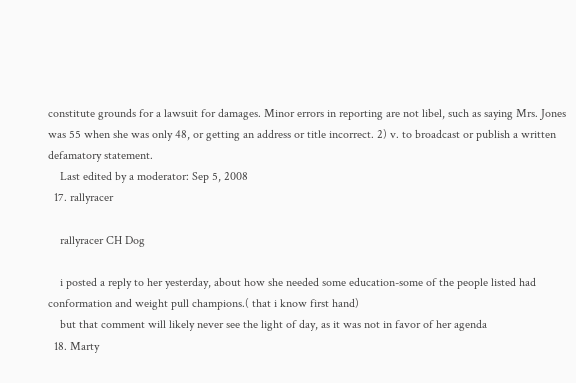constitute grounds for a lawsuit for damages. Minor errors in reporting are not libel, such as saying Mrs. Jones was 55 when she was only 48, or getting an address or title incorrect. 2) v. to broadcast or publish a written defamatory statement.
    Last edited by a moderator: Sep 5, 2008
  17. rallyracer

    rallyracer CH Dog

    i posted a reply to her yesterday, about how she needed some education-some of the people listed had conformation and weight pull champions.( that i know first hand)
    but that comment will likely never see the light of day, as it was not in favor of her agenda
  18. Marty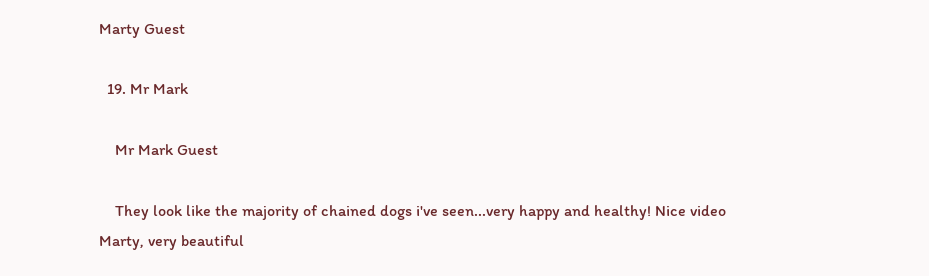Marty Guest

  19. Mr Mark

    Mr Mark Guest

    They look like the majority of chained dogs i've seen...very happy and healthy! Nice video Marty, very beautiful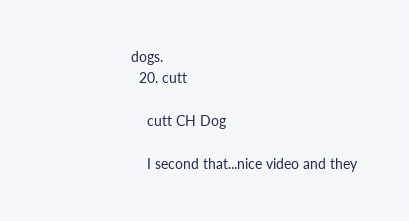dogs.
  20. cutt

    cutt CH Dog

    I second that...nice video and they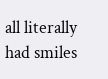all literally had smiles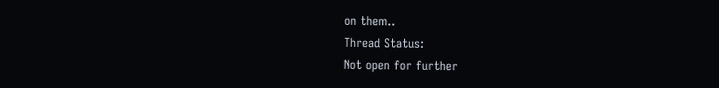on them..
Thread Status:
Not open for further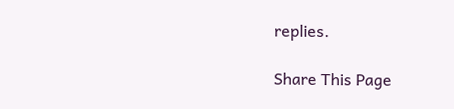replies.

Share This Page